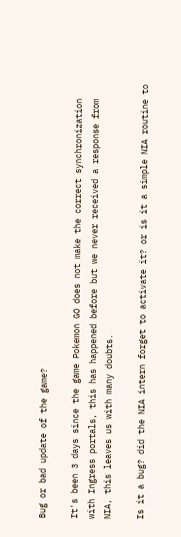Bug or bad update of the game?

It's been 3 days since the game Pokemon GO does not make the correct synchronization with Ingress portals, this has happened before but we never received a response from NIA, this leaves us with many doubts.

Is it a bug? did the NIA intern forget to activate it? or is it a simple NIA routine to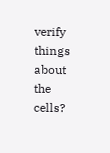verify things about the cells?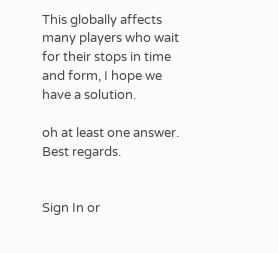This globally affects many players who wait for their stops in time and form, I hope we have a solution.

oh at least one answer. Best regards.


Sign In or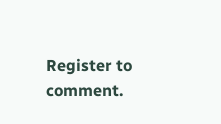Register to comment.